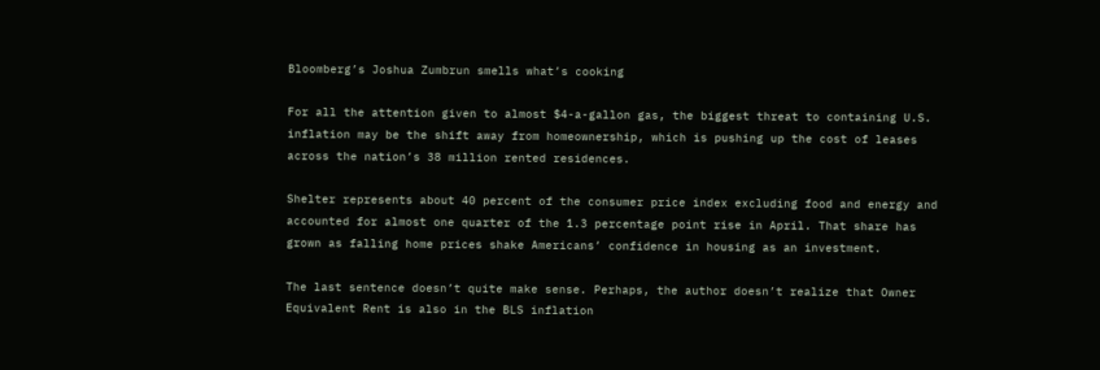Bloomberg’s Joshua Zumbrun smells what’s cooking

For all the attention given to almost $4-a-gallon gas, the biggest threat to containing U.S. inflation may be the shift away from homeownership, which is pushing up the cost of leases across the nation’s 38 million rented residences.

Shelter represents about 40 percent of the consumer price index excluding food and energy and accounted for almost one quarter of the 1.3 percentage point rise in April. That share has grown as falling home prices shake Americans’ confidence in housing as an investment.

The last sentence doesn’t quite make sense. Perhaps, the author doesn’t realize that Owner Equivalent Rent is also in the BLS inflation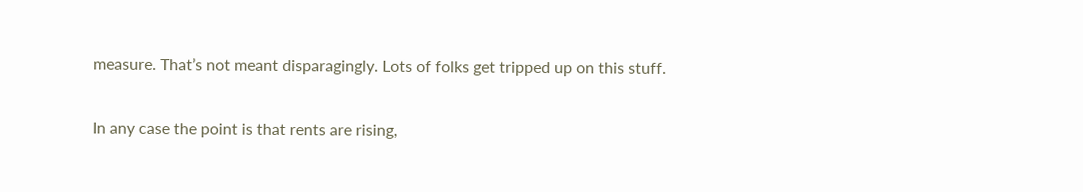measure. That’s not meant disparagingly. Lots of folks get tripped up on this stuff.

In any case the point is that rents are rising,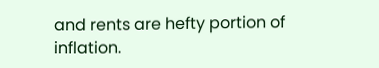and rents are hefty portion of inflation.